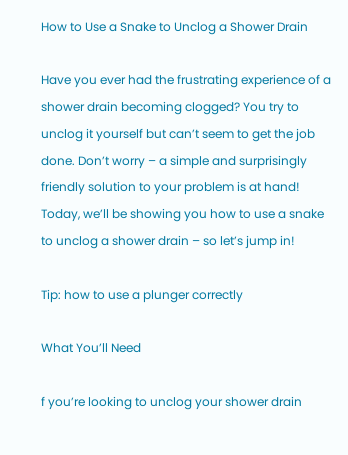How to Use a Snake to Unclog a Shower Drain

Have you ever had the frustrating experience of a shower drain becoming clogged? You try to unclog it yourself but can’t seem to get the job done. Don’t worry – a simple and surprisingly friendly solution to your problem is at hand! Today, we’ll be showing you how to use a snake to unclog a shower drain – so let’s jump in!

Tip: how to use a plunger correctly

What You’ll Need

f you’re looking to unclog your shower drain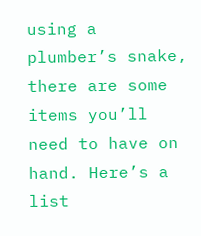using a plumber’s snake, there are some items you’ll need to have on hand. Here’s a list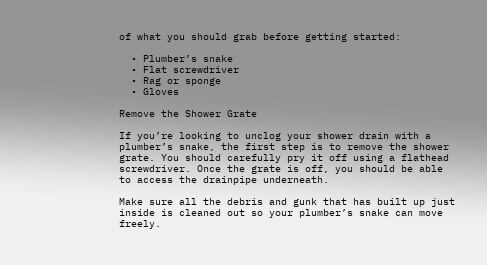of what you should grab before getting started:

  • Plumber’s snake
  • Flat screwdriver
  • Rag or sponge
  • Gloves

Remove the Shower Grate

If you’re looking to unclog your shower drain with a plumber’s snake, the first step is to remove the shower grate. You should carefully pry it off using a flathead screwdriver. Once the grate is off, you should be able to access the drainpipe underneath.

Make sure all the debris and gunk that has built up just inside is cleaned out so your plumber’s snake can move freely.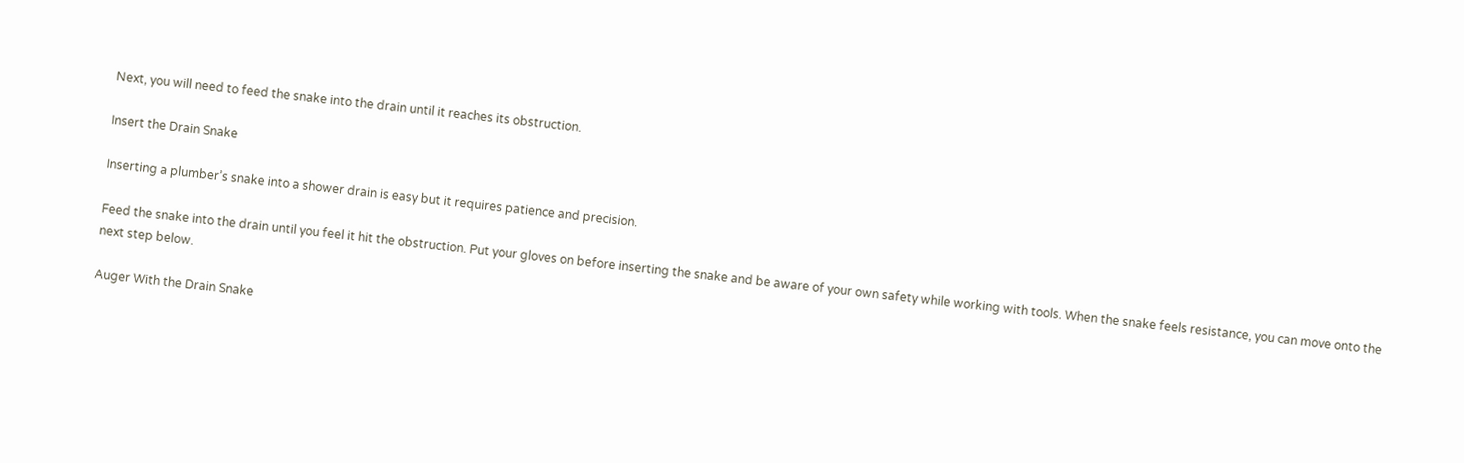Next, you will need to feed the snake into the drain until it reaches its obstruction.

Insert the Drain Snake

Inserting a plumber’s snake into a shower drain is easy but it requires patience and precision.

Feed the snake into the drain until you feel it hit the obstruction. Put your gloves on before inserting the snake and be aware of your own safety while working with tools. When the snake feels resistance, you can move onto the next step below.

Auger With the Drain Snake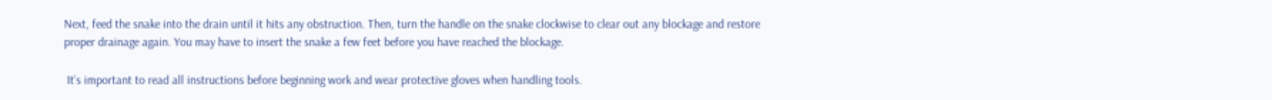Next, feed the snake into the drain until it hits any obstruction. Then, turn the handle on the snake clockwise to clear out any blockage and restore proper drainage again. You may have to insert the snake a few feet before you have reached the blockage.

 It’s important to read all instructions before beginning work and wear protective gloves when handling tools.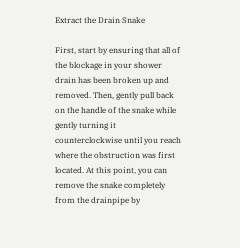Extract the Drain Snake

First, start by ensuring that all of the blockage in your shower drain has been broken up and removed. Then, gently pull back on the handle of the snake while gently turning it counterclockwise until you reach where the obstruction was first located. At this point, you can remove the snake completely from the drainpipe by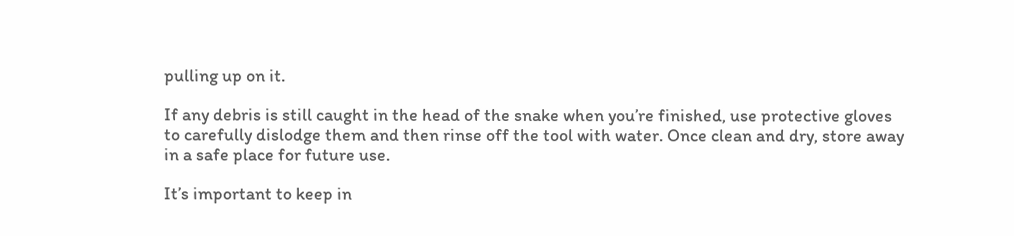pulling up on it.

If any debris is still caught in the head of the snake when you’re finished, use protective gloves to carefully dislodge them and then rinse off the tool with water. Once clean and dry, store away in a safe place for future use.

It’s important to keep in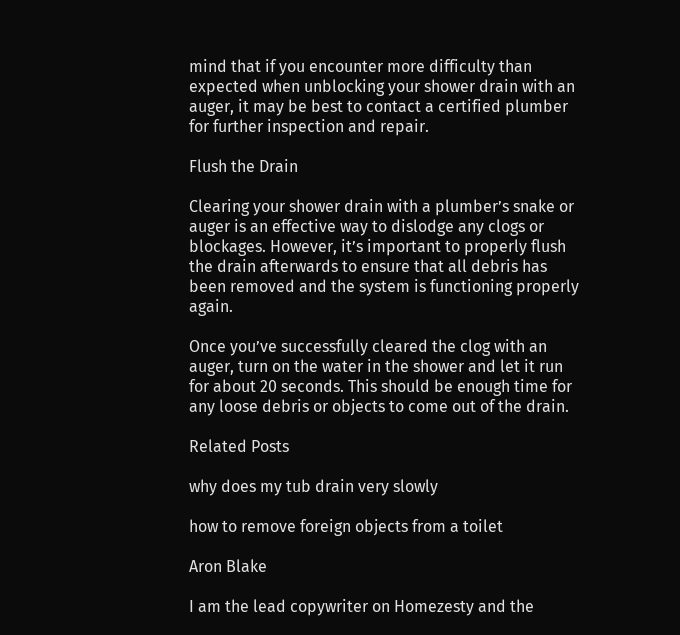mind that if you encounter more difficulty than expected when unblocking your shower drain with an auger, it may be best to contact a certified plumber for further inspection and repair.

Flush the Drain

Clearing your shower drain with a plumber’s snake or auger is an effective way to dislodge any clogs or blockages. However, it’s important to properly flush the drain afterwards to ensure that all debris has been removed and the system is functioning properly again.

Once you’ve successfully cleared the clog with an auger, turn on the water in the shower and let it run for about 20 seconds. This should be enough time for any loose debris or objects to come out of the drain.

Related Posts

why does my tub drain very slowly

how to remove foreign objects from a toilet

Aron Blake

I am the lead copywriter on Homezesty and the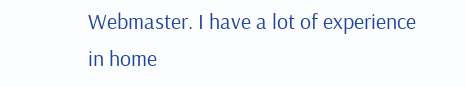Webmaster. I have a lot of experience in home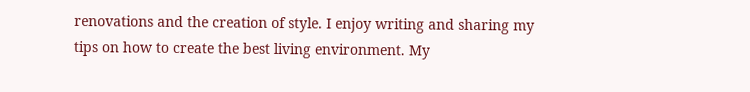renovations and the creation of style. I enjoy writing and sharing my tips on how to create the best living environment. My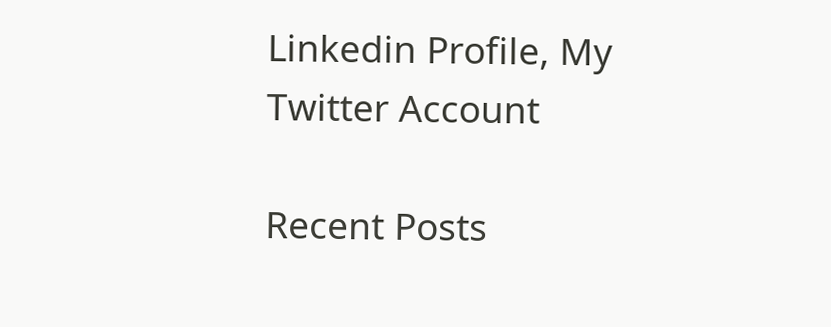Linkedin Profile, My Twitter Account

Recent Posts